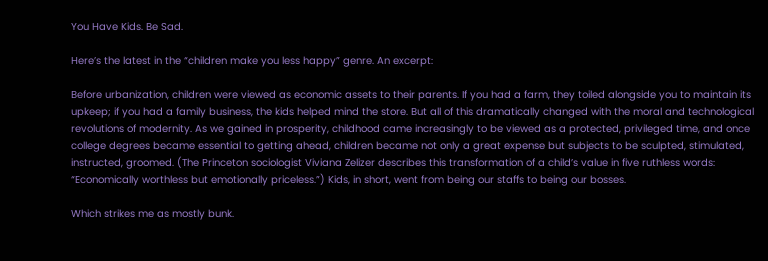You Have Kids. Be Sad.

Here’s the latest in the “children make you less happy” genre. An excerpt:

Before urbanization, children were viewed as economic assets to their parents. If you had a farm, they toiled alongside you to maintain its upkeep; if you had a family business, the kids helped mind the store. But all of this dramatically changed with the moral and technological revolutions of modernity. As we gained in prosperity, childhood came increasingly to be viewed as a protected, privileged time, and once college degrees became essential to getting ahead, children became not only a great expense but subjects to be sculpted, stimulated, instructed, groomed. (The Princeton sociologist Viviana Zelizer describes this transformation of a child’s value in five ruthless words: “Economically worthless but emotionally priceless.”) Kids, in short, went from being our staffs to being our bosses.

Which strikes me as mostly bunk.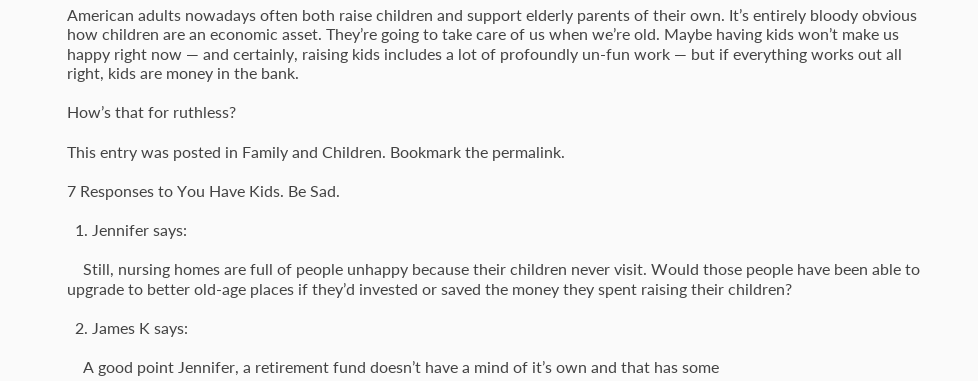American adults nowadays often both raise children and support elderly parents of their own. It’s entirely bloody obvious how children are an economic asset. They’re going to take care of us when we’re old. Maybe having kids won’t make us happy right now — and certainly, raising kids includes a lot of profoundly un-fun work — but if everything works out all right, kids are money in the bank.

How’s that for ruthless?

This entry was posted in Family and Children. Bookmark the permalink.

7 Responses to You Have Kids. Be Sad.

  1. Jennifer says:

    Still, nursing homes are full of people unhappy because their children never visit. Would those people have been able to upgrade to better old-age places if they’d invested or saved the money they spent raising their children?

  2. James K says:

    A good point Jennifer, a retirement fund doesn’t have a mind of it’s own and that has some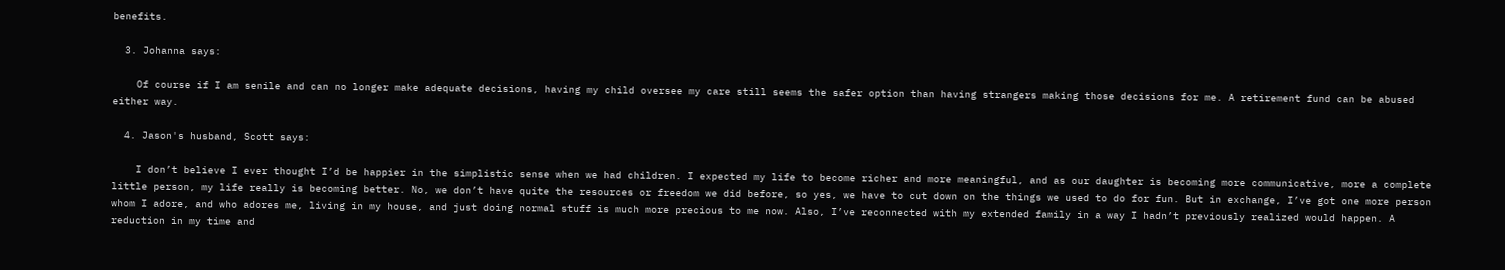benefits.

  3. Johanna says:

    Of course if I am senile and can no longer make adequate decisions, having my child oversee my care still seems the safer option than having strangers making those decisions for me. A retirement fund can be abused either way.

  4. Jason's husband, Scott says:

    I don’t believe I ever thought I’d be happier in the simplistic sense when we had children. I expected my life to become richer and more meaningful, and as our daughter is becoming more communicative, more a complete little person, my life really is becoming better. No, we don’t have quite the resources or freedom we did before, so yes, we have to cut down on the things we used to do for fun. But in exchange, I’ve got one more person whom I adore, and who adores me, living in my house, and just doing normal stuff is much more precious to me now. Also, I’ve reconnected with my extended family in a way I hadn’t previously realized would happen. A reduction in my time and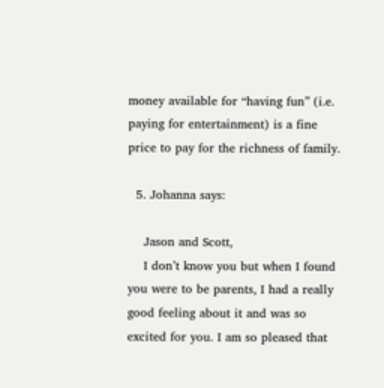money available for “having fun” (i.e. paying for entertainment) is a fine price to pay for the richness of family.

  5. Johanna says:

    Jason and Scott,
    I don’t know you but when I found you were to be parents, I had a really good feeling about it and was so excited for you. I am so pleased that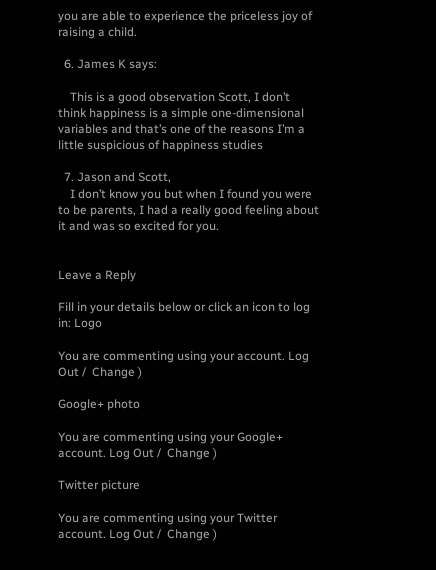you are able to experience the priceless joy of raising a child.

  6. James K says:

    This is a good observation Scott, I don’t think happiness is a simple one-dimensional variables and that’s one of the reasons I’m a little suspicious of happiness studies

  7. Jason and Scott,
    I don’t know you but when I found you were to be parents, I had a really good feeling about it and was so excited for you.


Leave a Reply

Fill in your details below or click an icon to log in: Logo

You are commenting using your account. Log Out /  Change )

Google+ photo

You are commenting using your Google+ account. Log Out /  Change )

Twitter picture

You are commenting using your Twitter account. Log Out /  Change )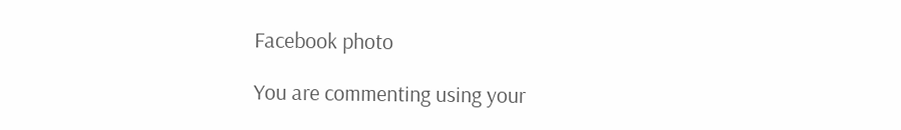Facebook photo

You are commenting using your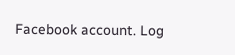Facebook account. Log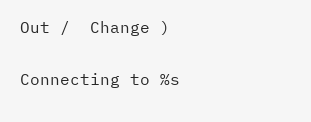Out /  Change )


Connecting to %s